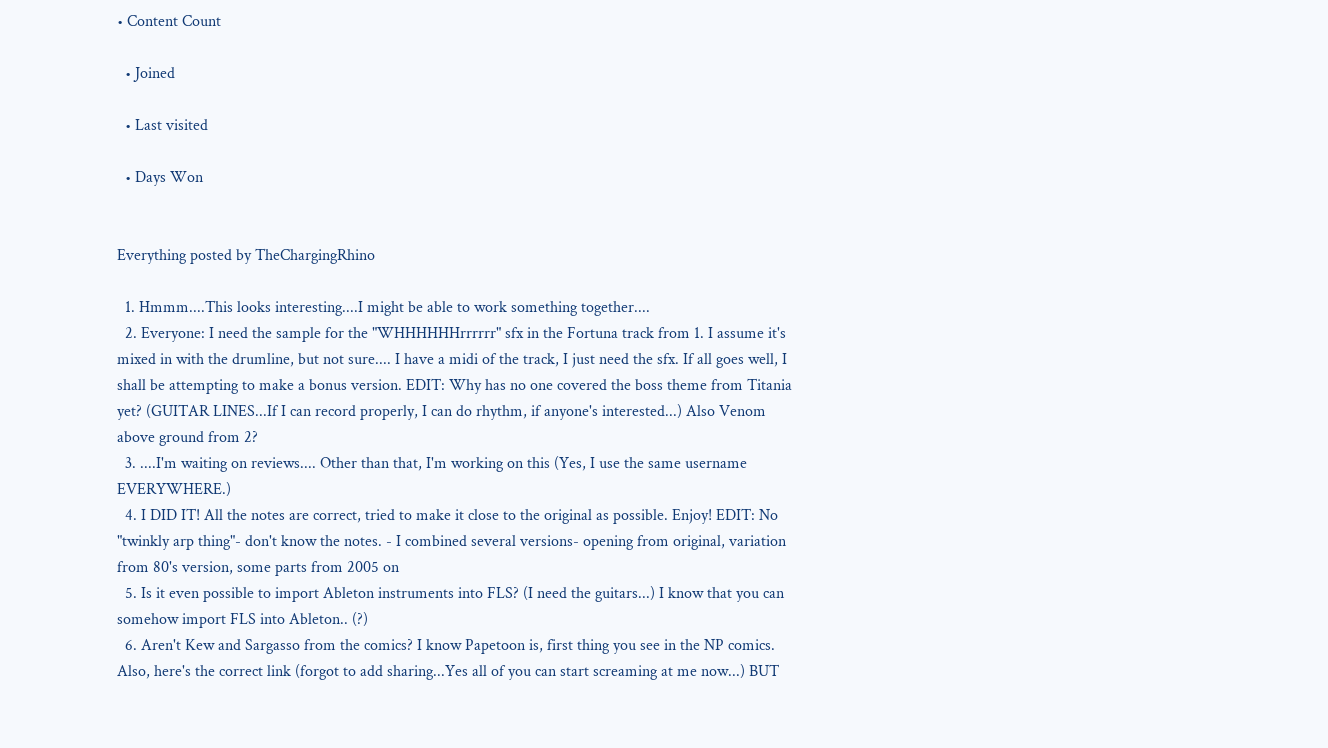• Content Count

  • Joined

  • Last visited

  • Days Won


Everything posted by TheChargingRhino

  1. Hmmm....This looks interesting....I might be able to work something together....
  2. Everyone: I need the sample for the "WHHHHHHrrrrrr" sfx in the Fortuna track from 1. I assume it's mixed in with the drumline, but not sure.... I have a midi of the track, I just need the sfx. If all goes well, I shall be attempting to make a bonus version. EDIT: Why has no one covered the boss theme from Titania yet? (GUITAR LINES...If I can record properly, I can do rhythm, if anyone's interested...) Also Venom above ground from 2?
  3. ....I'm waiting on reviews.... Other than that, I'm working on this (Yes, I use the same username EVERYWHERE.)
  4. I DID IT! All the notes are correct, tried to make it close to the original as possible. Enjoy! EDIT: No "twinkly arp thing"- don't know the notes. - I combined several versions- opening from original, variation from 80's version, some parts from 2005 on
  5. Is it even possible to import Ableton instruments into FLS? (I need the guitars...) I know that you can somehow import FLS into Ableton.. (?)
  6. Aren't Kew and Sargasso from the comics? I know Papetoon is, first thing you see in the NP comics. Also, here's the correct link (forgot to add sharing...Yes all of you can start screaming at me now...) BUT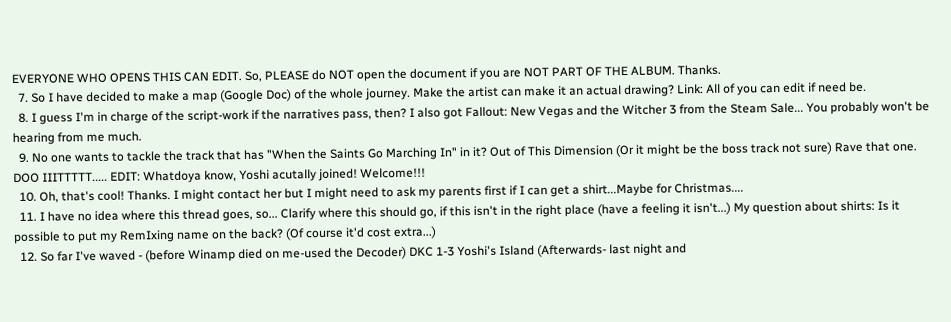EVERYONE WHO OPENS THIS CAN EDIT. So, PLEASE do NOT open the document if you are NOT PART OF THE ALBUM. Thanks.
  7. So I have decided to make a map (Google Doc) of the whole journey. Make the artist can make it an actual drawing? Link: All of you can edit if need be.
  8. I guess I'm in charge of the script-work if the narratives pass, then? I also got Fallout: New Vegas and the Witcher 3 from the Steam Sale... You probably won't be hearing from me much.
  9. No one wants to tackle the track that has "When the Saints Go Marching In" in it? Out of This Dimension (Or it might be the boss track not sure) Rave that one. DOO IIITTTTT..... EDIT: Whatdoya know, Yoshi acutally joined! Welcome!!!
  10. Oh, that's cool! Thanks. I might contact her but I might need to ask my parents first if I can get a shirt...Maybe for Christmas....
  11. I have no idea where this thread goes, so... Clarify where this should go, if this isn't in the right place (have a feeling it isn't...) My question about shirts: Is it possible to put my RemIxing name on the back? (Of course it'd cost extra...)
  12. So far I've waved - (before Winamp died on me-used the Decoder) DKC 1-3 Yoshi's Island (Afterwards- last night and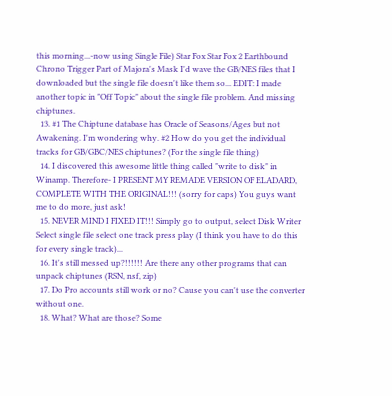this morning...-now using Single File) Star Fox Star Fox 2 Earthbound Chrono Trigger Part of Majora's Mask I'd wave the GB/NES files that I downloaded but the single file doesn't like them so... EDIT: I made another topic in "Off Topic" about the single file problem. And missing chiptunes.
  13. #1 The Chiptune database has Oracle of Seasons/Ages but not Awakening. I'm wondering why. #2 How do you get the individual tracks for GB/GBC/NES chiptunes? (For the single file thing)
  14. I discovered this awesome little thing called "write to disk" in Winamp. Therefore- I PRESENT MY REMADE VERSION OF ELADARD, COMPLETE WITH THE ORIGINAL!!! (sorry for caps) You guys want me to do more, just ask!
  15. NEVER MIND I FIXED IT!!! Simply go to output, select Disk Writer Select single file select one track press play (I think you have to do this for every single track)...
  16. It's still messed up?!!!!!! Are there any other programs that can unpack chiptunes (RSN, nsf, zip)
  17. Do Pro accounts still work or no? Cause you can't use the converter without one.
  18. What? What are those? Some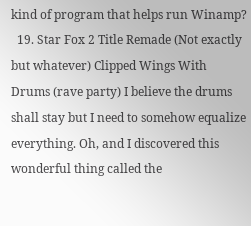kind of program that helps run Winamp?
  19. Star Fox 2 Title Remade (Not exactly but whatever) Clipped Wings With Drums (rave party) I believe the drums shall stay but I need to somehow equalize everything. Oh, and I discovered this wonderful thing called the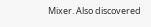Mixer. Also discovered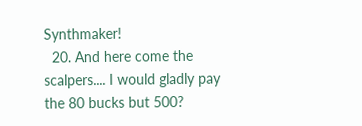Synthmaker!
  20. And here come the scalpers.... I would gladly pay the 80 bucks but 500?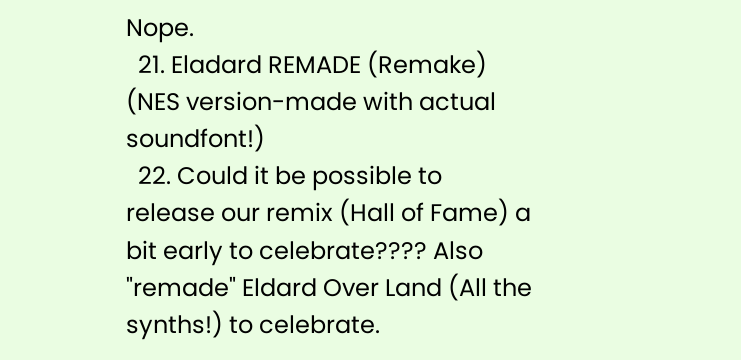Nope.
  21. Eladard REMADE (Remake) (NES version-made with actual soundfont!)
  22. Could it be possible to release our remix (Hall of Fame) a bit early to celebrate???? Also "remade" Eldard Over Land (All the synths!) to celebrate.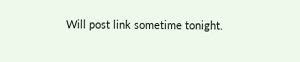Will post link sometime tonight.